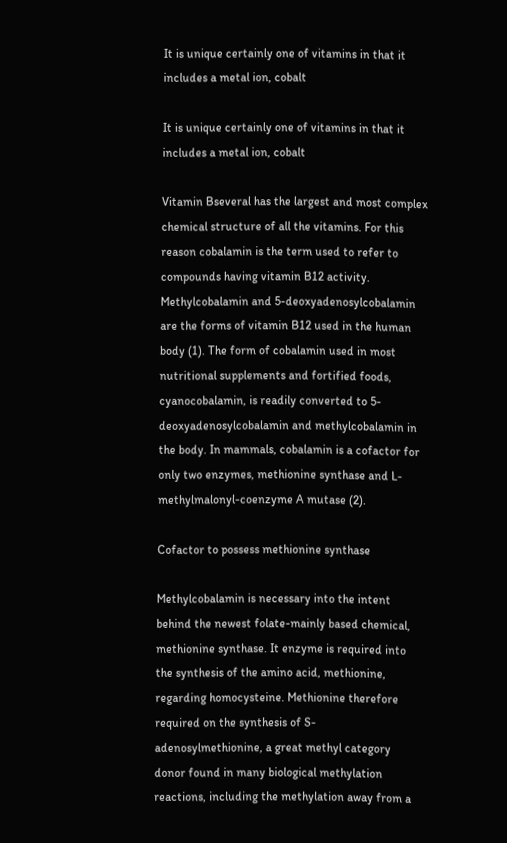It is unique certainly one of vitamins in that it includes a metal ion, cobalt

It is unique certainly one of vitamins in that it includes a metal ion, cobalt

Vitamin Bseveral has the largest and most complex chemical structure of all the vitamins. For this reason cobalamin is the term used to refer to compounds having vitamin B12 activity. Methylcobalamin and 5-deoxyadenosylcobalamin are the forms of vitamin B12 used in the human body (1). The form of cobalamin used in most nutritional supplements and fortified foods, cyanocobalamin, is readily converted to 5-deoxyadenosylcobalamin and methylcobalamin in the body. In mammals, cobalamin is a cofactor for only two enzymes, methionine synthase and L-methylmalonyl-coenzyme A mutase (2).

Cofactor to possess methionine synthase

Methylcobalamin is necessary into the intent behind the newest folate-mainly based chemical, methionine synthase. It enzyme is required into the synthesis of the amino acid, methionine, regarding homocysteine. Methionine therefore required on the synthesis of S-adenosylmethionine, a great methyl category donor found in many biological methylation reactions, including the methylation away from a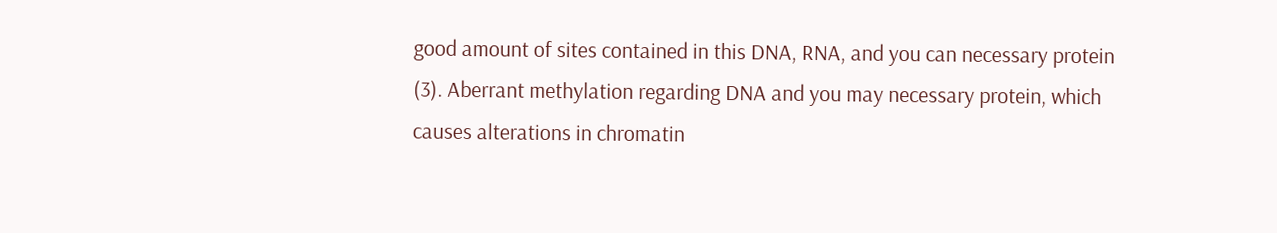good amount of sites contained in this DNA, RNA, and you can necessary protein (3). Aberrant methylation regarding DNA and you may necessary protein, which causes alterations in chromatin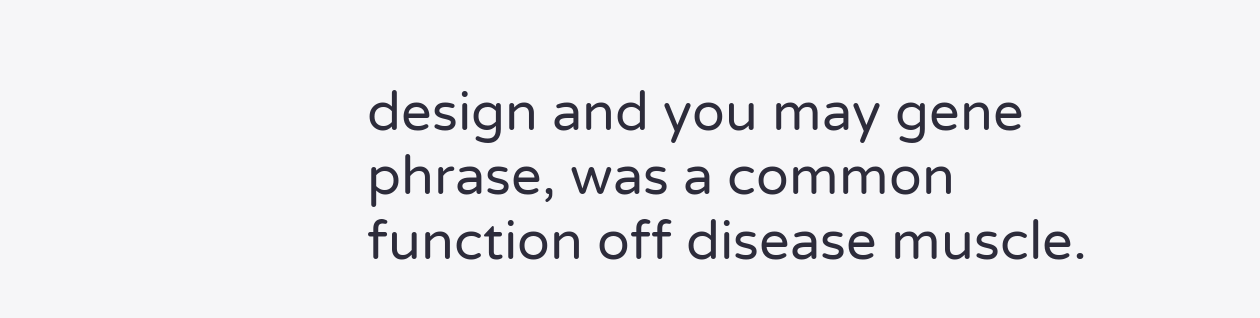design and you may gene phrase, was a common function off disease muscle.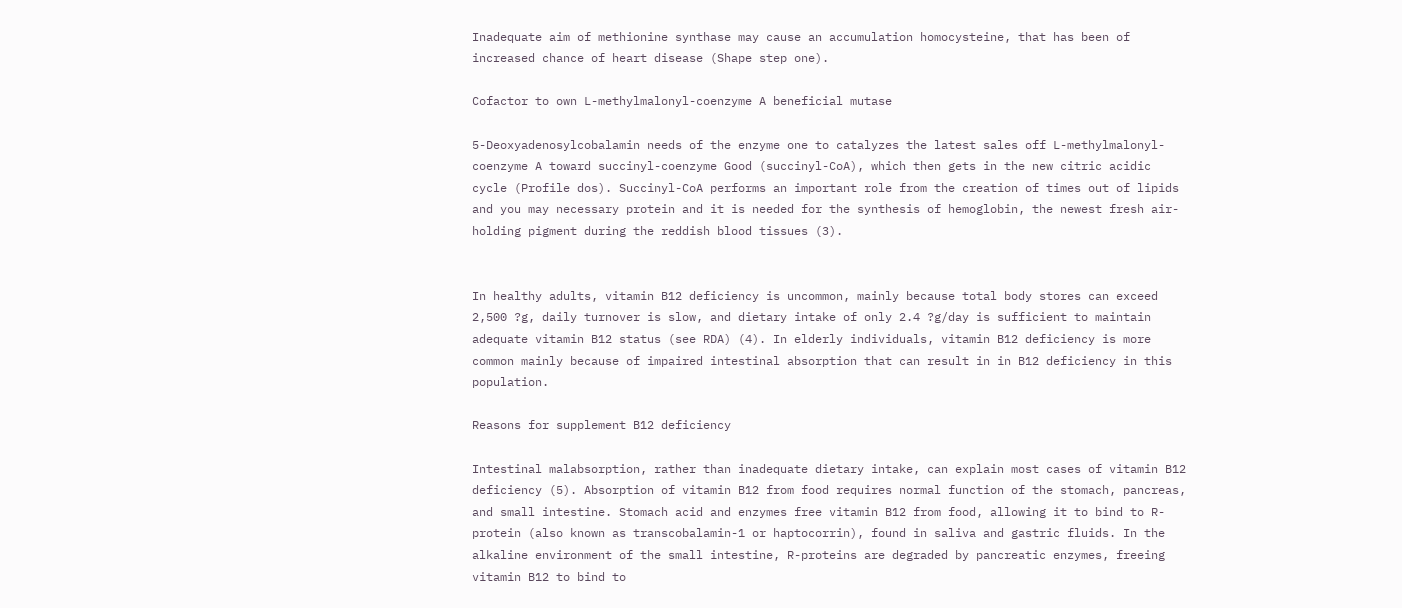Inadequate aim of methionine synthase may cause an accumulation homocysteine, that has been of increased chance of heart disease (Shape step one).

Cofactor to own L-methylmalonyl-coenzyme A beneficial mutase

5-Deoxyadenosylcobalamin needs of the enzyme one to catalyzes the latest sales off L-methylmalonyl-coenzyme A toward succinyl-coenzyme Good (succinyl-CoA), which then gets in the new citric acidic cycle (Profile dos). Succinyl-CoA performs an important role from the creation of times out of lipids and you may necessary protein and it is needed for the synthesis of hemoglobin, the newest fresh air-holding pigment during the reddish blood tissues (3).


In healthy adults, vitamin B12 deficiency is uncommon, mainly because total body stores can exceed 2,500 ?g, daily turnover is slow, and dietary intake of only 2.4 ?g/day is sufficient to maintain adequate vitamin B12 status (see RDA) (4). In elderly individuals, vitamin B12 deficiency is more common mainly because of impaired intestinal absorption that can result in in B12 deficiency in this population.

Reasons for supplement B12 deficiency

Intestinal malabsorption, rather than inadequate dietary intake, can explain most cases of vitamin B12 deficiency (5). Absorption of vitamin B12 from food requires normal function of the stomach, pancreas, and small intestine. Stomach acid and enzymes free vitamin B12 from food, allowing it to bind to R-protein (also known as transcobalamin-1 or haptocorrin), found in saliva and gastric fluids. In the alkaline environment of the small intestine, R-proteins are degraded by pancreatic enzymes, freeing vitamin B12 to bind to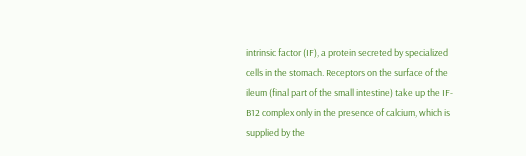intrinsic factor (IF), a protein secreted by specialized cells in the stomach. Receptors on the surface of the ileum (final part of the small intestine) take up the IF-B12 complex only in the presence of calcium, which is supplied by the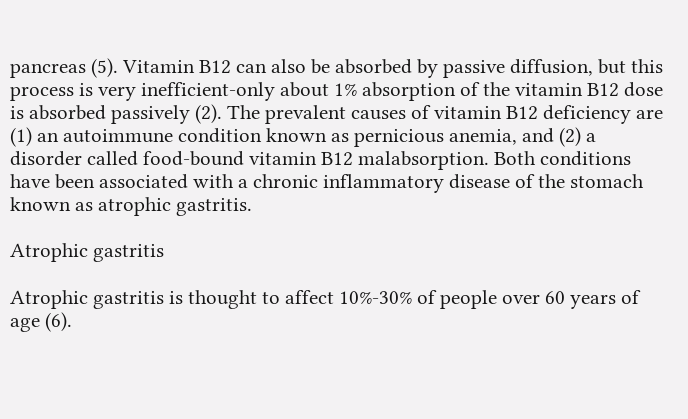pancreas (5). Vitamin B12 can also be absorbed by passive diffusion, but this process is very inefficient-only about 1% absorption of the vitamin B12 dose is absorbed passively (2). The prevalent causes of vitamin B12 deficiency are (1) an autoimmune condition known as pernicious anemia, and (2) a disorder called food-bound vitamin B12 malabsorption. Both conditions have been associated with a chronic inflammatory disease of the stomach known as atrophic gastritis.

Atrophic gastritis

Atrophic gastritis is thought to affect 10%-30% of people over 60 years of age (6).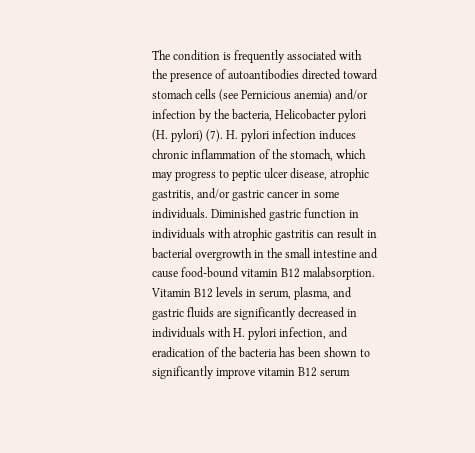The condition is frequently associated with the presence of autoantibodies directed toward stomach cells (see Pernicious anemia) and/or infection by the bacteria, Helicobacter pylori (H. pylori) (7). H. pylori infection induces chronic inflammation of the stomach, which may progress to peptic ulcer disease, atrophic gastritis, and/or gastric cancer in some individuals. Diminished gastric function in individuals with atrophic gastritis can result in bacterial overgrowth in the small intestine and cause food-bound vitamin B12 malabsorption. Vitamin B12 levels in serum, plasma, and gastric fluids are significantly decreased in individuals with H. pylori infection, and eradication of the bacteria has been shown to significantly improve vitamin B12 serum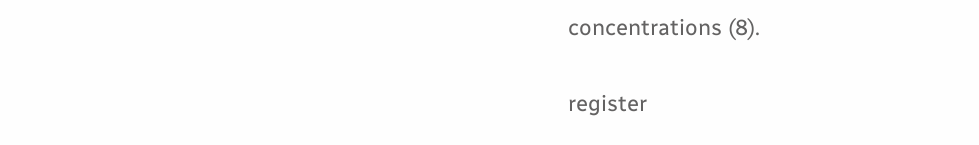concentrations (8).

register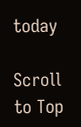today

Scroll to Top